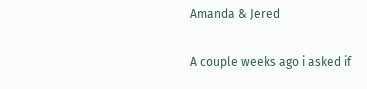Amanda & Jered

A couple weeks ago i asked if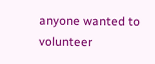anyone wanted to volunteer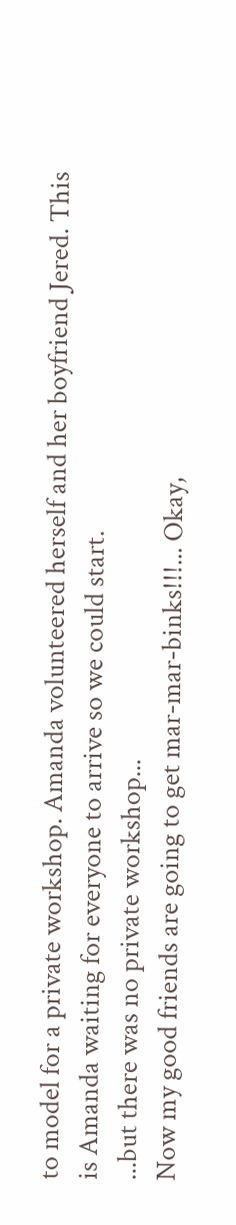to model for a private workshop. Amanda volunteered herself and her boyfriend Jered. This is Amanda waiting for everyone to arrive so we could start.
...but there was no private workshop...
Now my good friends are going to get mar-mar-binks!!!... Okay,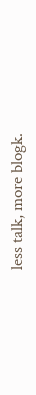less talk, more blogk.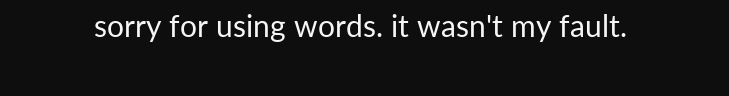sorry for using words. it wasn't my fault.